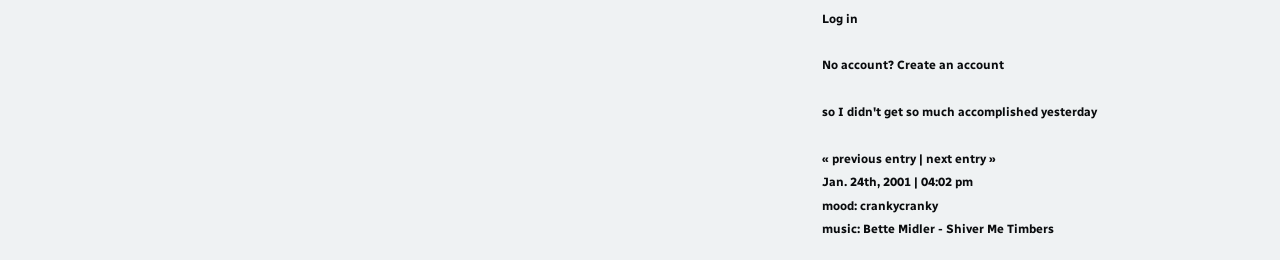Log in

No account? Create an account

so I didn't get so much accomplished yesterday

« previous entry | next entry »
Jan. 24th, 2001 | 04:02 pm
mood: crankycranky
music: Bette Midler - Shiver Me Timbers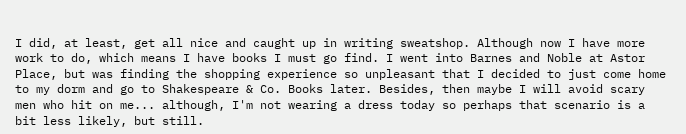I did, at least, get all nice and caught up in writing sweatshop. Although now I have more work to do, which means I have books I must go find. I went into Barnes and Noble at Astor Place, but was finding the shopping experience so unpleasant that I decided to just come home to my dorm and go to Shakespeare & Co. Books later. Besides, then maybe I will avoid scary men who hit on me... although, I'm not wearing a dress today so perhaps that scenario is a bit less likely, but still.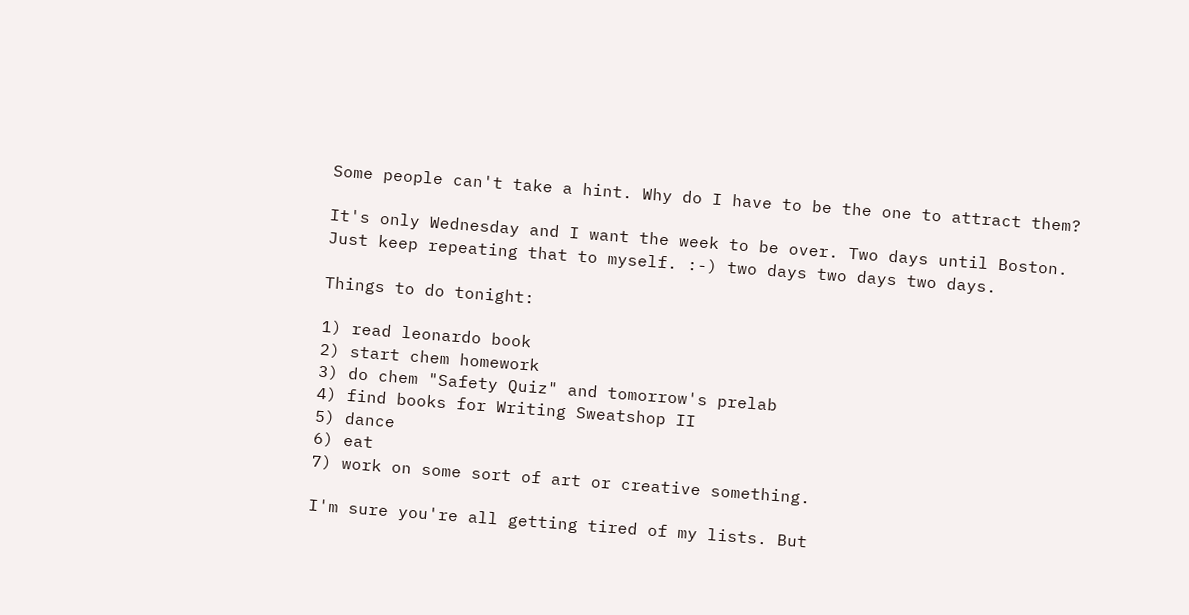Some people can't take a hint. Why do I have to be the one to attract them?

It's only Wednesday and I want the week to be over. Two days until Boston. Just keep repeating that to myself. :-) two days two days two days.

Things to do tonight:

1) read leonardo book
2) start chem homework
3) do chem "Safety Quiz" and tomorrow's prelab
4) find books for Writing Sweatshop II
5) dance
6) eat
7) work on some sort of art or creative something.

I'm sure you're all getting tired of my lists. But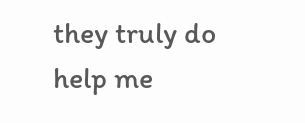they truly do help me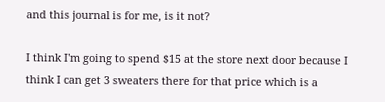and this journal is for me, is it not?

I think I'm going to spend $15 at the store next door because I think I can get 3 sweaters there for that price which is a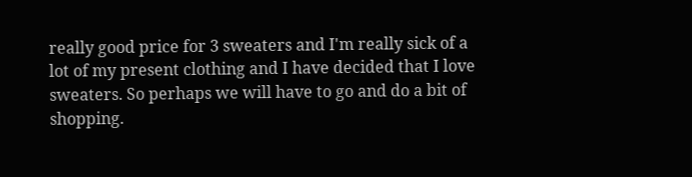really good price for 3 sweaters and I'm really sick of a lot of my present clothing and I have decided that I love sweaters. So perhaps we will have to go and do a bit of shopping.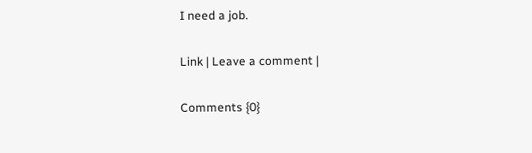I need a job.

Link | Leave a comment |

Comments {0}